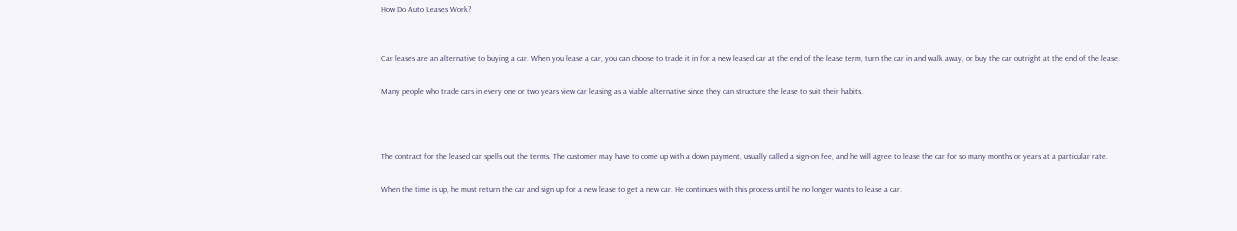How Do Auto Leases Work?


Car leases are an alternative to buying a car. When you lease a car, you can choose to trade it in for a new leased car at the end of the lease term, turn the car in and walk away, or buy the car outright at the end of the lease.

Many people who trade cars in every one or two years view car leasing as a viable alternative since they can structure the lease to suit their habits.



The contract for the leased car spells out the terms. The customer may have to come up with a down payment, usually called a sign-on fee, and he will agree to lease the car for so many months or years at a particular rate.

When the time is up, he must return the car and sign up for a new lease to get a new car. He continues with this process until he no longer wants to lease a car.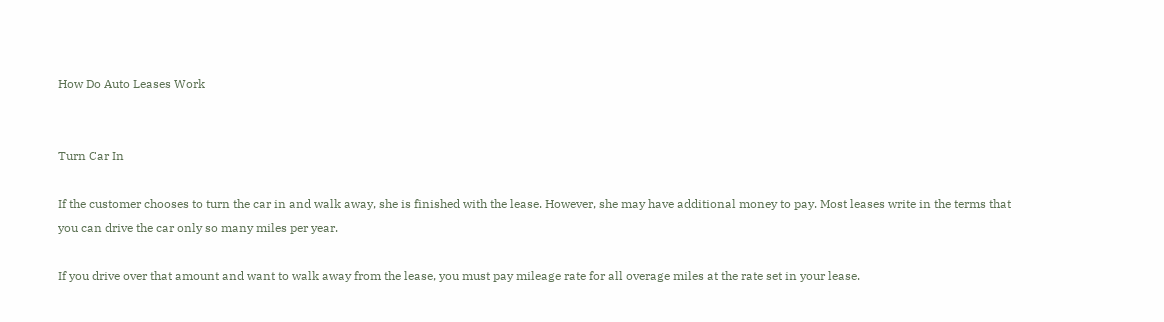How Do Auto Leases Work


Turn Car In

If the customer chooses to turn the car in and walk away, she is finished with the lease. However, she may have additional money to pay. Most leases write in the terms that you can drive the car only so many miles per year.

If you drive over that amount and want to walk away from the lease, you must pay mileage rate for all overage miles at the rate set in your lease.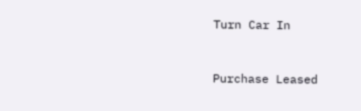Turn Car In


Purchase Leased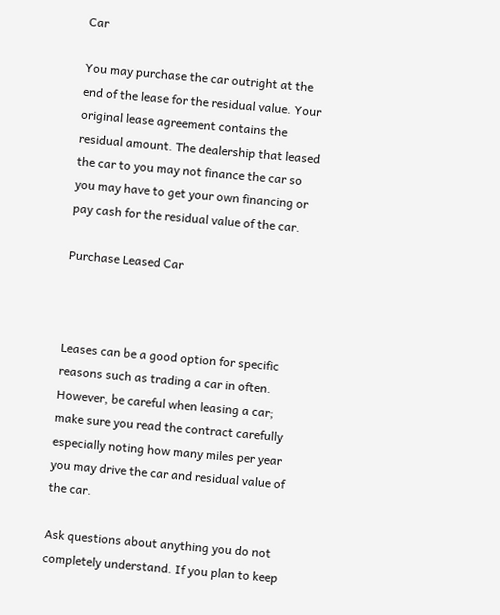Car

You may purchase the car outright at the end of the lease for the residual value. Your original lease agreement contains the residual amount. The dealership that leased the car to you may not finance the car so you may have to get your own financing or pay cash for the residual value of the car.

Purchase Leased Car



Leases can be a good option for specific reasons such as trading a car in often. However, be careful when leasing a car; make sure you read the contract carefully especially noting how many miles per year you may drive the car and residual value of the car.

Ask questions about anything you do not completely understand. If you plan to keep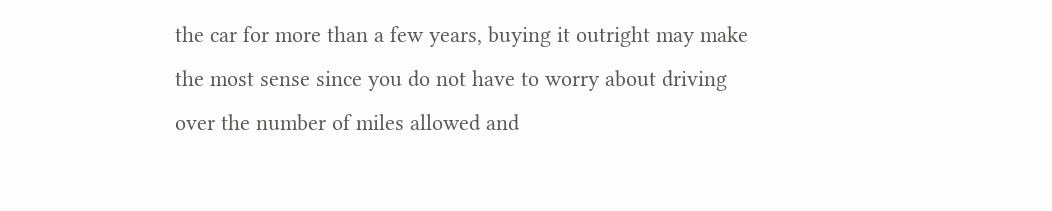the car for more than a few years, buying it outright may make the most sense since you do not have to worry about driving over the number of miles allowed and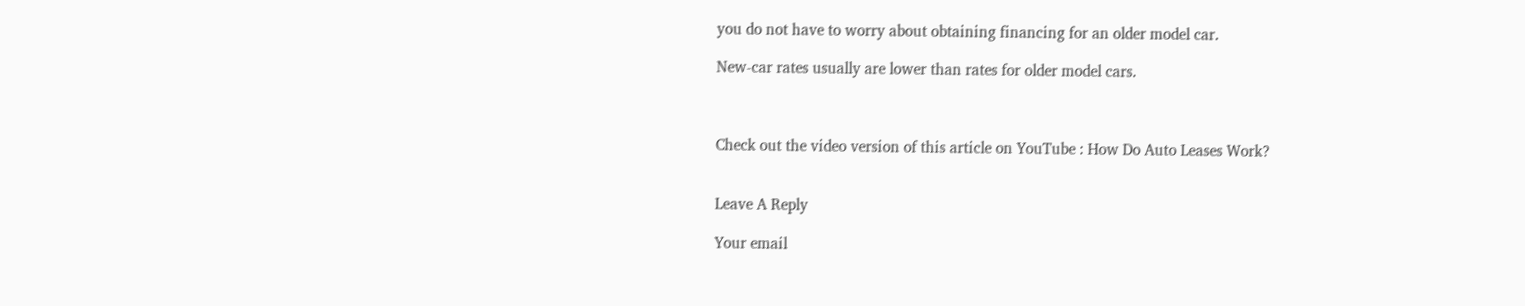you do not have to worry about obtaining financing for an older model car.

New-car rates usually are lower than rates for older model cars.



Check out the video version of this article on YouTube : How Do Auto Leases Work?


Leave A Reply

Your email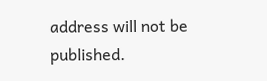address will not be published.